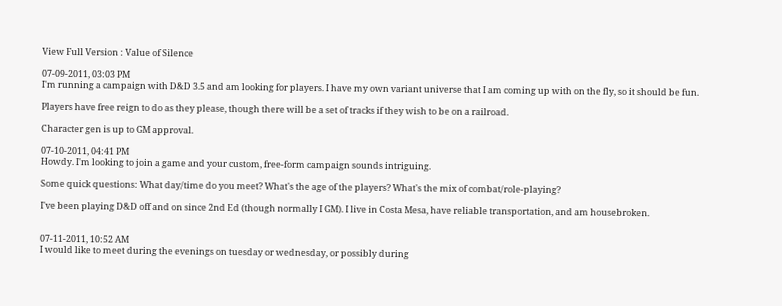View Full Version : Value of Silence

07-09-2011, 03:03 PM
I'm running a campaign with D&D 3.5 and am looking for players. I have my own variant universe that I am coming up with on the fly, so it should be fun.

Players have free reign to do as they please, though there will be a set of tracks if they wish to be on a railroad.

Character gen is up to GM approval.

07-10-2011, 04:41 PM
Howdy. I'm looking to join a game and your custom, free-form campaign sounds intriguing.

Some quick questions: What day/time do you meet? What's the age of the players? What's the mix of combat/role-playing?

I've been playing D&D off and on since 2nd Ed (though normally I GM). I live in Costa Mesa, have reliable transportation, and am housebroken.


07-11-2011, 10:52 AM
I would like to meet during the evenings on tuesday or wednesday, or possibly during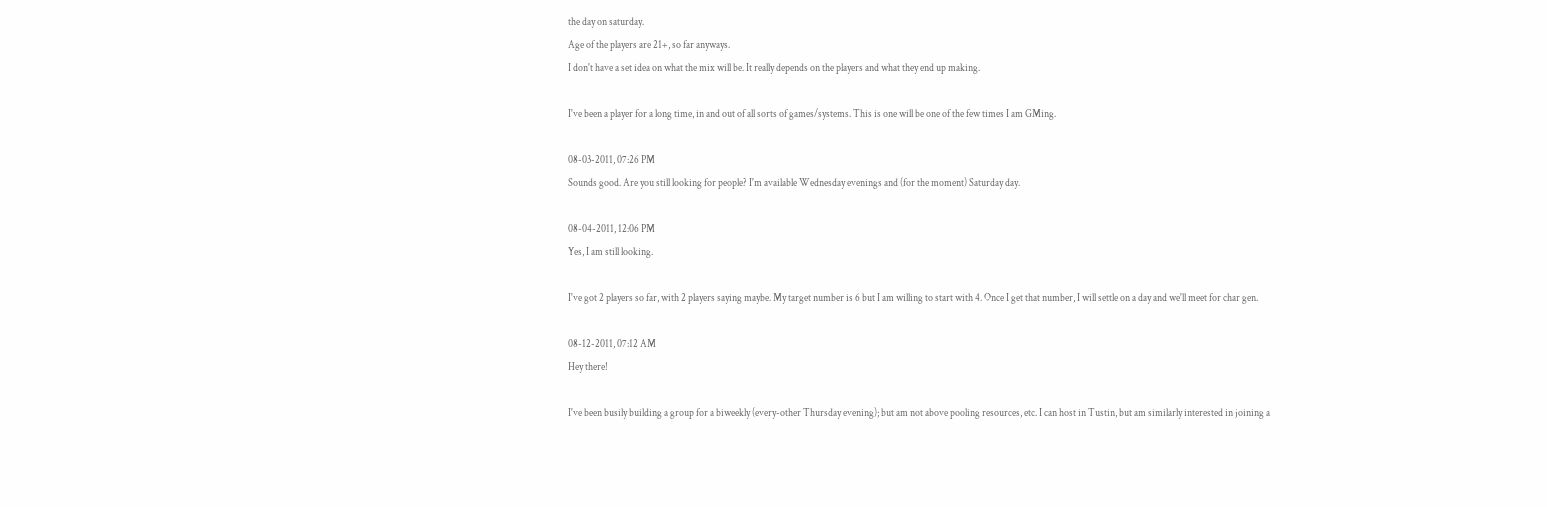the day on saturday.
Age of the players are 21+, so far anyways.
I don't have a set idea on what the mix will be. It really depends on the players and what they end up making.

I've been a player for a long time, in and out of all sorts of games/systems. This is one will be one of the few times I am GMing.

08-03-2011, 07:26 PM
Sounds good. Are you still looking for people? I'm available Wednesday evenings and (for the moment) Saturday day.

08-04-2011, 12:06 PM
Yes, I am still looking.

I've got 2 players so far, with 2 players saying maybe. My target number is 6 but I am willing to start with 4. Once I get that number, I will settle on a day and we'll meet for char gen.

08-12-2011, 07:12 AM
Hey there!

I've been busily building a group for a biweekly (every-other Thursday evening); but am not above pooling resources, etc. I can host in Tustin, but am similarly interested in joining a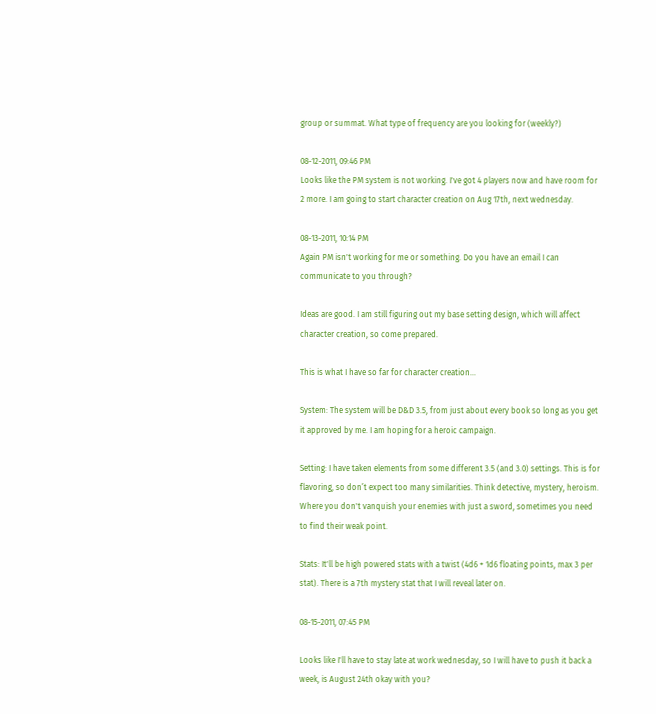group or summat. What type of frequency are you looking for (weekly?)

08-12-2011, 09:46 PM
Looks like the PM system is not working. I've got 4 players now and have room for 2 more. I am going to start character creation on Aug 17th, next wednesday.

08-13-2011, 10:14 PM
Again PM isn't working for me or something. Do you have an email I can communicate to you through?

Ideas are good. I am still figuring out my base setting design, which will affect character creation, so come prepared.

This is what I have so far for character creation...

System: The system will be D&D 3.5, from just about every book so long as you get it approved by me. I am hoping for a heroic campaign.

Setting: I have taken elements from some different 3.5 (and 3.0) settings. This is for flavoring, so don’t expect too many similarities. Think detective, mystery, heroism. Where you don't vanquish your enemies with just a sword, sometimes you need to find their weak point.

Stats: It'll be high powered stats with a twist (4d6 + 1d6 floating points, max 3 per stat). There is a 7th mystery stat that I will reveal later on.

08-15-2011, 07:45 PM

Looks like I'll have to stay late at work wednesday, so I will have to push it back a week, is August 24th okay with you?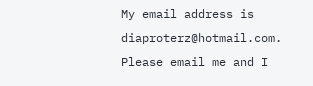My email address is diaproterz@hotmail.com. Please email me and I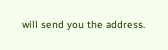will send you the address.